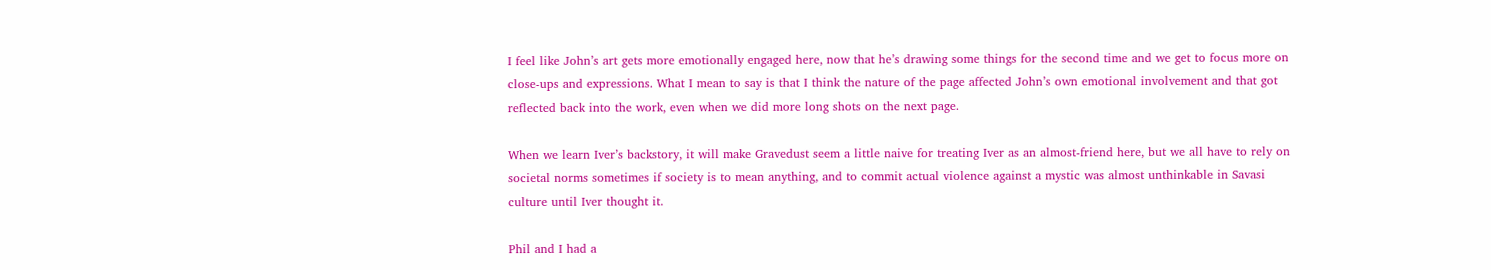I feel like John’s art gets more emotionally engaged here, now that he’s drawing some things for the second time and we get to focus more on close-ups and expressions. What I mean to say is that I think the nature of the page affected John’s own emotional involvement and that got reflected back into the work, even when we did more long shots on the next page.

When we learn Iver’s backstory, it will make Gravedust seem a little naive for treating Iver as an almost-friend here, but we all have to rely on societal norms sometimes if society is to mean anything, and to commit actual violence against a mystic was almost unthinkable in Savasi culture until Iver thought it.

Phil and I had a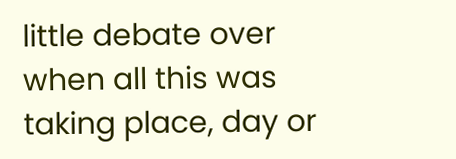little debate over when all this was taking place, day or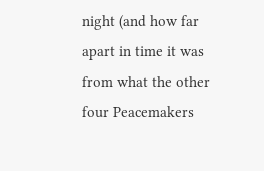night (and how far apart in time it was from what the other four Peacemakers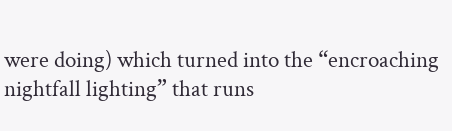were doing) which turned into the “encroaching nightfall lighting” that runs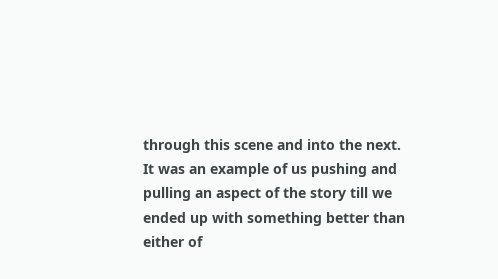through this scene and into the next. It was an example of us pushing and pulling an aspect of the story till we ended up with something better than either of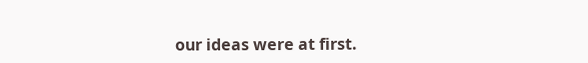our ideas were at first.